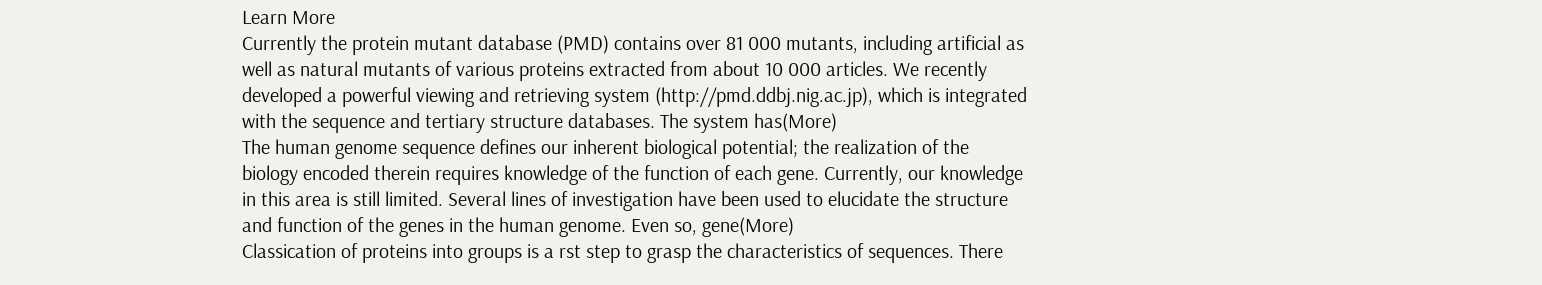Learn More
Currently the protein mutant database (PMD) contains over 81 000 mutants, including artificial as well as natural mutants of various proteins extracted from about 10 000 articles. We recently developed a powerful viewing and retrieving system (http://pmd.ddbj.nig.ac.jp), which is integrated with the sequence and tertiary structure databases. The system has(More)
The human genome sequence defines our inherent biological potential; the realization of the biology encoded therein requires knowledge of the function of each gene. Currently, our knowledge in this area is still limited. Several lines of investigation have been used to elucidate the structure and function of the genes in the human genome. Even so, gene(More)
Classication of proteins into groups is a rst step to grasp the characteristics of sequences. There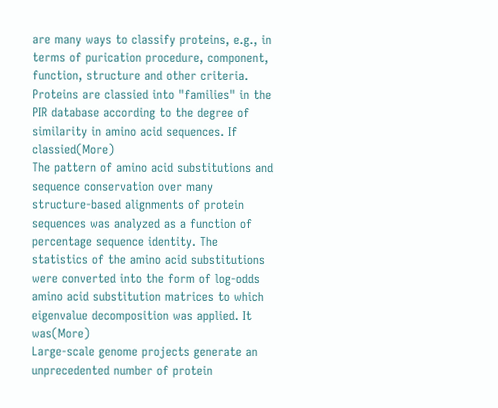are many ways to classify proteins, e.g., in terms of purication procedure, component, function, structure and other criteria. Proteins are classied into "families" in the PIR database according to the degree of similarity in amino acid sequences. If classied(More)
The pattern of amino acid substitutions and sequence conservation over many structure-based alignments of protein sequences was analyzed as a function of percentage sequence identity. The statistics of the amino acid substitutions were converted into the form of log-odds amino acid substitution matrices to which eigenvalue decomposition was applied. It was(More)
Large-scale genome projects generate an unprecedented number of protein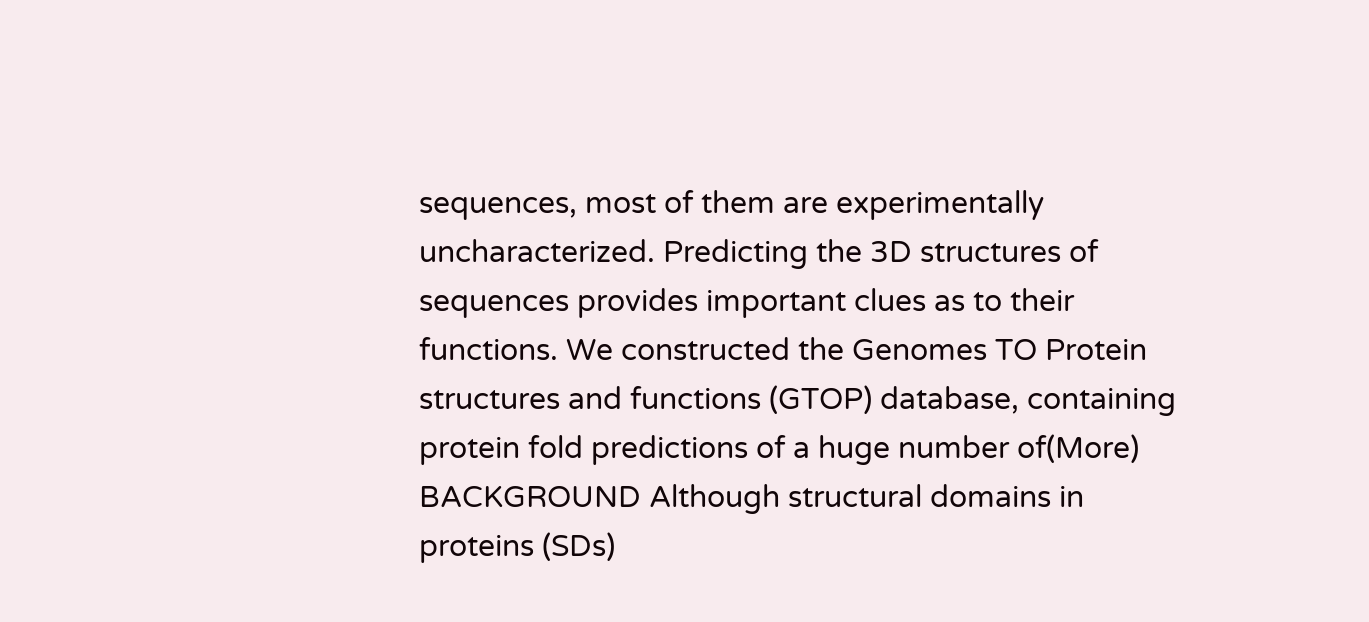sequences, most of them are experimentally uncharacterized. Predicting the 3D structures of sequences provides important clues as to their functions. We constructed the Genomes TO Protein structures and functions (GTOP) database, containing protein fold predictions of a huge number of(More)
BACKGROUND Although structural domains in proteins (SDs)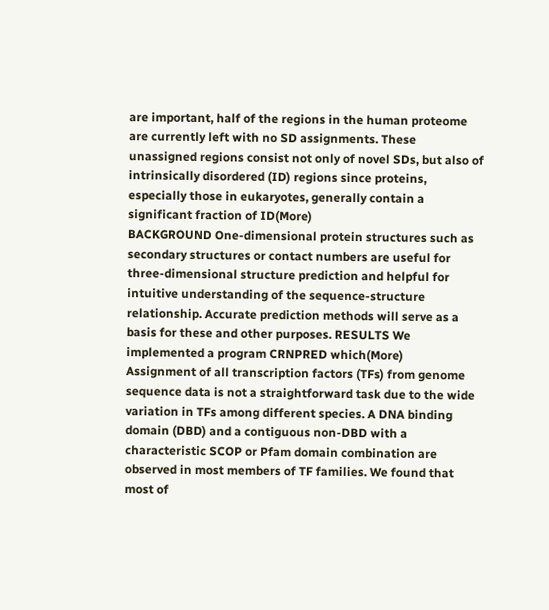are important, half of the regions in the human proteome are currently left with no SD assignments. These unassigned regions consist not only of novel SDs, but also of intrinsically disordered (ID) regions since proteins, especially those in eukaryotes, generally contain a significant fraction of ID(More)
BACKGROUND One-dimensional protein structures such as secondary structures or contact numbers are useful for three-dimensional structure prediction and helpful for intuitive understanding of the sequence-structure relationship. Accurate prediction methods will serve as a basis for these and other purposes. RESULTS We implemented a program CRNPRED which(More)
Assignment of all transcription factors (TFs) from genome sequence data is not a straightforward task due to the wide variation in TFs among different species. A DNA binding domain (DBD) and a contiguous non-DBD with a characteristic SCOP or Pfam domain combination are observed in most members of TF families. We found that most of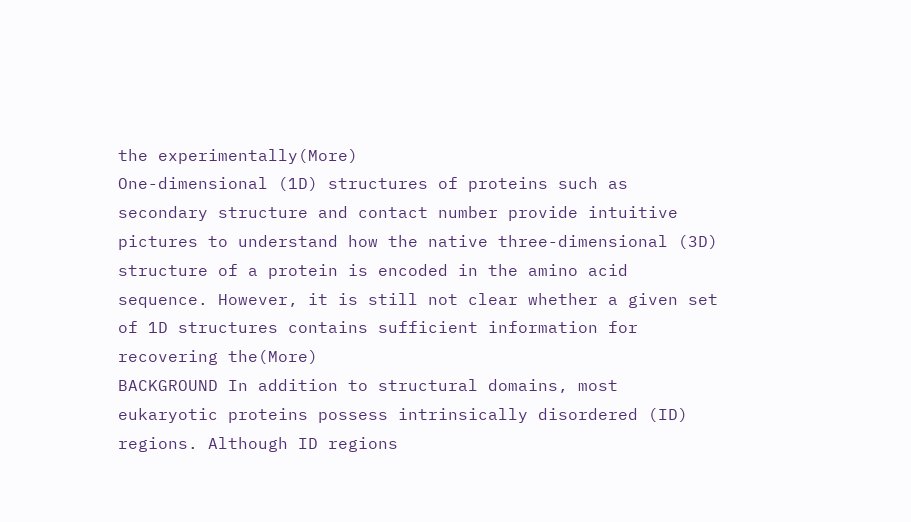the experimentally(More)
One-dimensional (1D) structures of proteins such as secondary structure and contact number provide intuitive pictures to understand how the native three-dimensional (3D) structure of a protein is encoded in the amino acid sequence. However, it is still not clear whether a given set of 1D structures contains sufficient information for recovering the(More)
BACKGROUND In addition to structural domains, most eukaryotic proteins possess intrinsically disordered (ID) regions. Although ID regions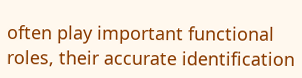often play important functional roles, their accurate identification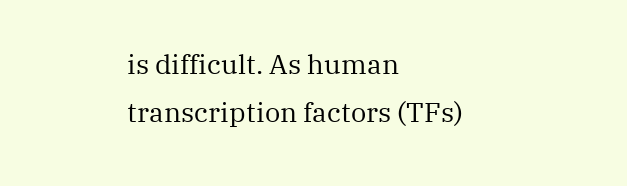is difficult. As human transcription factors (TFs)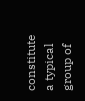constitute a typical group of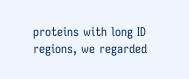proteins with long ID regions, we regarded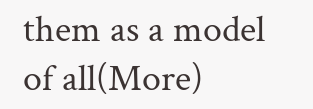them as a model of all(More)